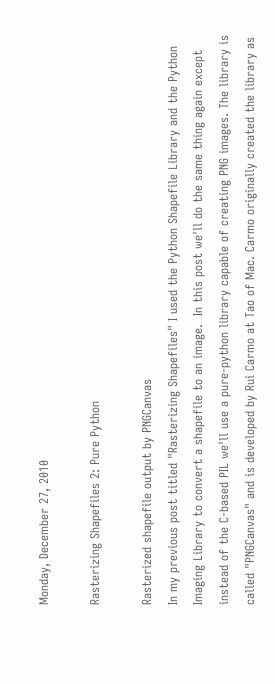Monday, December 27, 2010

Rasterizing Shapefiles 2: Pure Python

Rasterized shapefile output by PNGCanvas
In my previous post titled "Rasterizing Shapefiles" I used the Python Shapefile Library and the Python Imaging Library to convert a shapefile to an image.  In this post we'll do the same thing again except instead of the C-based PIL we'll use a pure-python library capable of creating PNG images. The library is called "PNGCanvas" and is developed by Rui Carmo at Tao of Mac. Carmo originally created the library as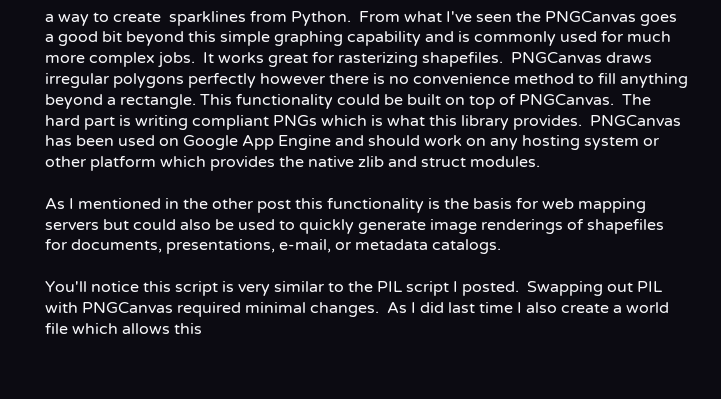a way to create  sparklines from Python.  From what I've seen the PNGCanvas goes a good bit beyond this simple graphing capability and is commonly used for much more complex jobs.  It works great for rasterizing shapefiles.  PNGCanvas draws irregular polygons perfectly however there is no convenience method to fill anything beyond a rectangle. This functionality could be built on top of PNGCanvas.  The hard part is writing compliant PNGs which is what this library provides.  PNGCanvas has been used on Google App Engine and should work on any hosting system or other platform which provides the native zlib and struct modules.

As I mentioned in the other post this functionality is the basis for web mapping servers but could also be used to quickly generate image renderings of shapefiles for documents, presentations, e-mail, or metadata catalogs.

You'll notice this script is very similar to the PIL script I posted.  Swapping out PIL with PNGCanvas required minimal changes.  As I did last time I also create a world file which allows this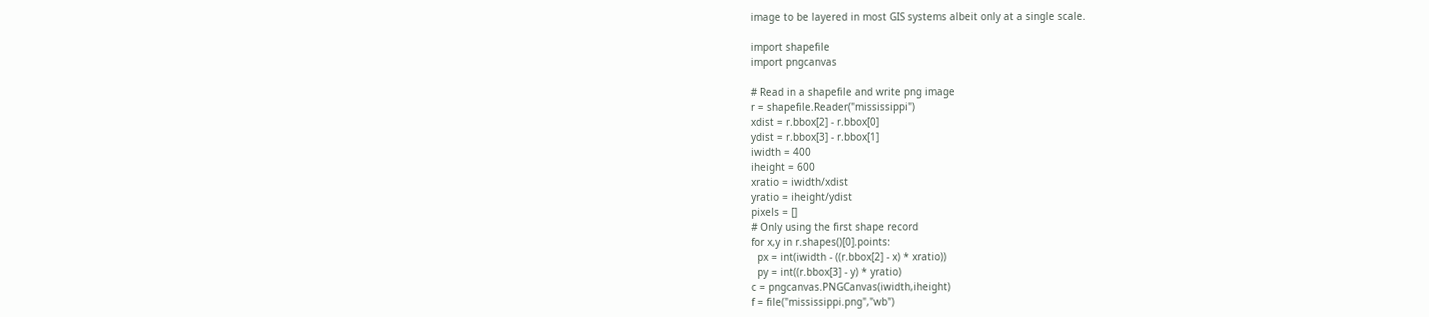image to be layered in most GIS systems albeit only at a single scale.

import shapefile
import pngcanvas

# Read in a shapefile and write png image
r = shapefile.Reader("mississippi")
xdist = r.bbox[2] - r.bbox[0]
ydist = r.bbox[3] - r.bbox[1]
iwidth = 400
iheight = 600
xratio = iwidth/xdist
yratio = iheight/ydist
pixels = []
# Only using the first shape record
for x,y in r.shapes()[0].points:
  px = int(iwidth - ((r.bbox[2] - x) * xratio))
  py = int((r.bbox[3] - y) * yratio)
c = pngcanvas.PNGCanvas(iwidth,iheight)
f = file("mississippi.png","wb")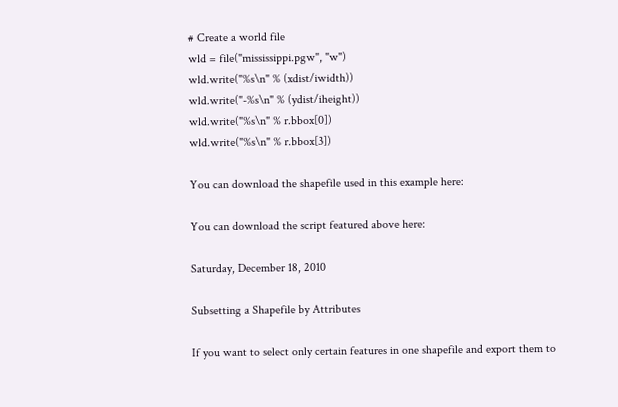# Create a world file
wld = file("mississippi.pgw", "w")
wld.write("%s\n" % (xdist/iwidth))
wld.write("-%s\n" % (ydist/iheight))
wld.write("%s\n" % r.bbox[0])
wld.write("%s\n" % r.bbox[3])

You can download the shapefile used in this example here:

You can download the script featured above here:

Saturday, December 18, 2010

Subsetting a Shapefile by Attributes

If you want to select only certain features in one shapefile and export them to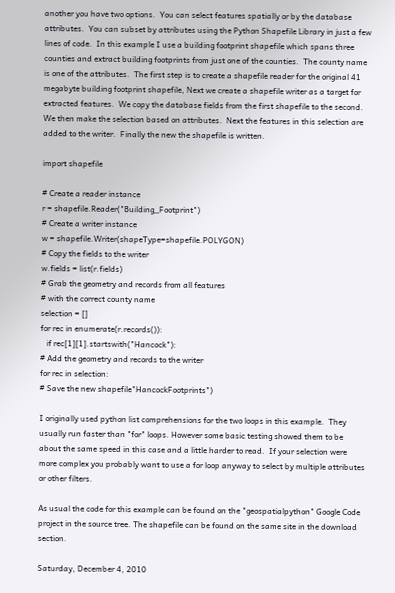another you have two options.  You can select features spatially or by the database attributes.  You can subset by attributes using the Python Shapefile Library in just a few lines of code.  In this example I use a building footprint shapefile which spans three counties and extract building footprints from just one of the counties.  The county name is one of the attributes.  The first step is to create a shapefile reader for the original 41 megabyte building footprint shapefile, Next we create a shapefile writer as a target for extracted features.  We copy the database fields from the first shapefile to the second.  We then make the selection based on attributes.  Next the features in this selection are added to the writer.  Finally the new the shapefile is written.

import shapefile

# Create a reader instance
r = shapefile.Reader("Building_Footprint")
# Create a writer instance
w = shapefile.Writer(shapeType=shapefile.POLYGON)
# Copy the fields to the writer
w.fields = list(r.fields)
# Grab the geometry and records from all features
# with the correct county name
selection = []
for rec in enumerate(r.records()):
   if rec[1][1].startswith("Hancock"):
# Add the geometry and records to the writer
for rec in selection:
# Save the new shapefile"HancockFootprints")

I originally used python list comprehensions for the two loops in this example.  They usually run faster than "for" loops. However some basic testing showed them to be about the same speed in this case and a little harder to read.  If your selection were more complex you probably want to use a for loop anyway to select by multiple attributes or other filters.

As usual the code for this example can be found on the "geospatialpython" Google Code project in the source tree. The shapefile can be found on the same site in the download section.

Saturday, December 4, 2010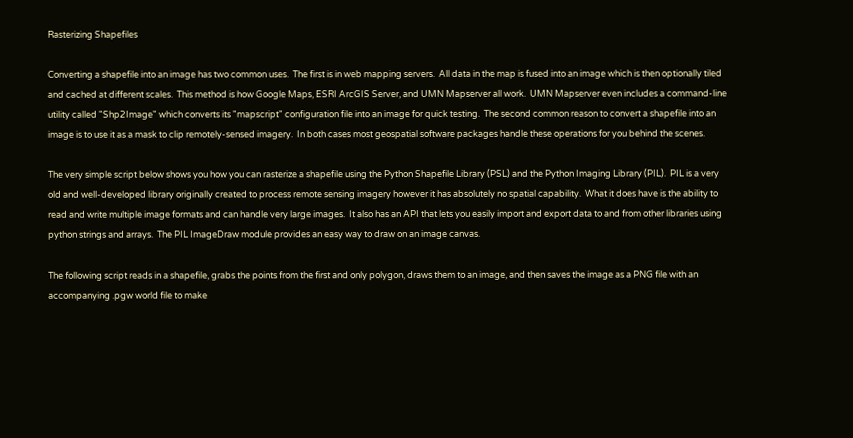Rasterizing Shapefiles

Converting a shapefile into an image has two common uses.  The first is in web mapping servers.  All data in the map is fused into an image which is then optionally tiled and cached at different scales.  This method is how Google Maps, ESRI ArcGIS Server, and UMN Mapserver all work.  UMN Mapserver even includes a command-line utility called "Shp2Image" which converts its "mapscript" configuration file into an image for quick testing.  The second common reason to convert a shapefile into an image is to use it as a mask to clip remotely-sensed imagery.  In both cases most geospatial software packages handle these operations for you behind the scenes.

The very simple script below shows you how you can rasterize a shapefile using the Python Shapefile Library (PSL) and the Python Imaging Library (PIL).  PIL is a very old and well-developed library originally created to process remote sensing imagery however it has absolutely no spatial capability.  What it does have is the ability to read and write multiple image formats and can handle very large images.  It also has an API that lets you easily import and export data to and from other libraries using python strings and arrays.  The PIL ImageDraw module provides an easy way to draw on an image canvas.

The following script reads in a shapefile, grabs the points from the first and only polygon, draws them to an image, and then saves the image as a PNG file with an accompanying .pgw world file to make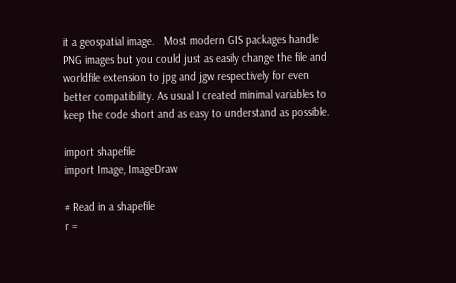it a geospatial image.   Most modern GIS packages handle PNG images but you could just as easily change the file and worldfile extension to jpg and jgw respectively for even better compatibility. As usual I created minimal variables to keep the code short and as easy to understand as possible.

import shapefile
import Image, ImageDraw

# Read in a shapefile
r =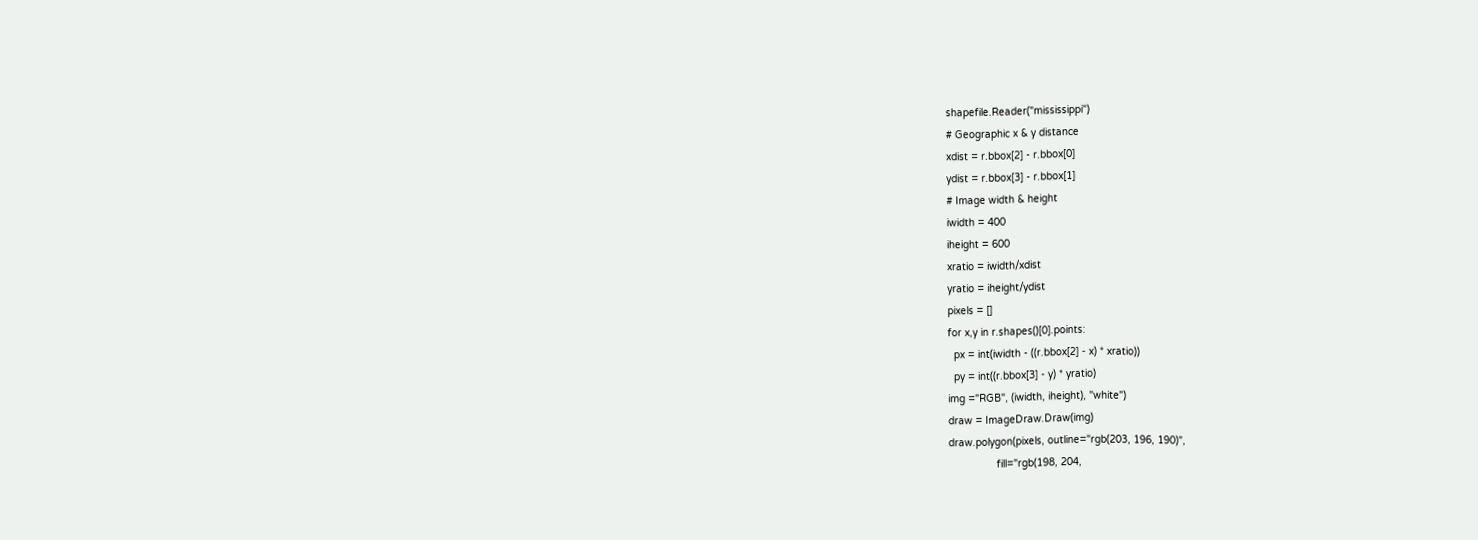shapefile.Reader("mississippi")
# Geographic x & y distance
xdist = r.bbox[2] - r.bbox[0]
ydist = r.bbox[3] - r.bbox[1]
# Image width & height
iwidth = 400
iheight = 600
xratio = iwidth/xdist
yratio = iheight/ydist
pixels = []
for x,y in r.shapes()[0].points:
  px = int(iwidth - ((r.bbox[2] - x) * xratio))
  py = int((r.bbox[3] - y) * yratio)
img ="RGB", (iwidth, iheight), "white")
draw = ImageDraw.Draw(img)
draw.polygon(pixels, outline="rgb(203, 196, 190)",
                fill="rgb(198, 204,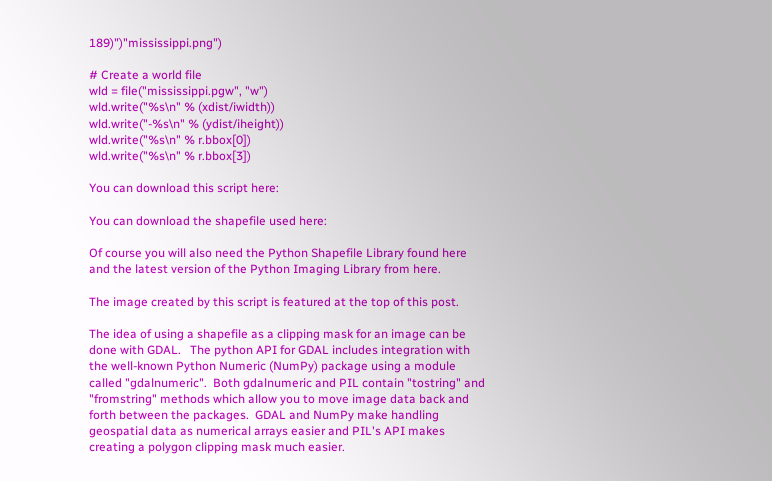189)")"mississippi.png")

# Create a world file
wld = file("mississippi.pgw", "w")
wld.write("%s\n" % (xdist/iwidth))
wld.write("-%s\n" % (ydist/iheight))
wld.write("%s\n" % r.bbox[0])
wld.write("%s\n" % r.bbox[3])

You can download this script here:

You can download the shapefile used here:

Of course you will also need the Python Shapefile Library found here and the latest version of the Python Imaging Library from here.

The image created by this script is featured at the top of this post.

The idea of using a shapefile as a clipping mask for an image can be done with GDAL.   The python API for GDAL includes integration with the well-known Python Numeric (NumPy) package using a module called "gdalnumeric".  Both gdalnumeric and PIL contain "tostring" and "fromstring" methods which allow you to move image data back and forth between the packages.  GDAL and NumPy make handling geospatial data as numerical arrays easier and PIL's API makes creating a polygon clipping mask much easier.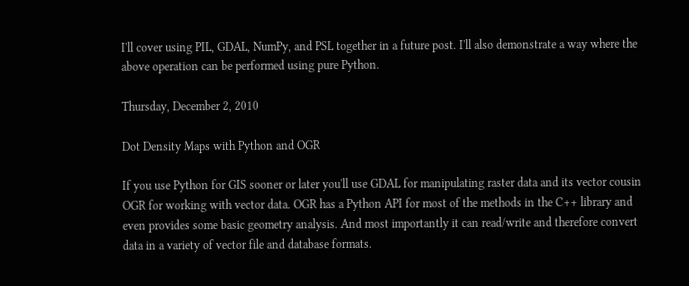I'll cover using PIL, GDAL, NumPy, and PSL together in a future post. I'll also demonstrate a way where the above operation can be performed using pure Python.

Thursday, December 2, 2010

Dot Density Maps with Python and OGR

If you use Python for GIS sooner or later you'll use GDAL for manipulating raster data and its vector cousin OGR for working with vector data. OGR has a Python API for most of the methods in the C++ library and even provides some basic geometry analysis. And most importantly it can read/write and therefore convert data in a variety of vector file and database formats.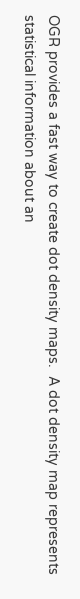OGR provides a fast way to create dot density maps.  A dot density map represents statistical information about an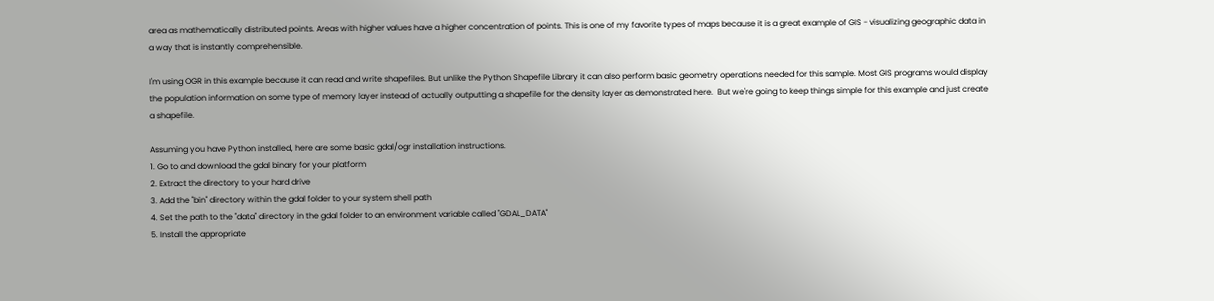area as mathematically distributed points. Areas with higher values have a higher concentration of points. This is one of my favorite types of maps because it is a great example of GIS - visualizing geographic data in a way that is instantly comprehensible.

I'm using OGR in this example because it can read and write shapefiles. But unlike the Python Shapefile Library it can also perform basic geometry operations needed for this sample. Most GIS programs would display the population information on some type of memory layer instead of actually outputting a shapefile for the density layer as demonstrated here.  But we're going to keep things simple for this example and just create a shapefile.

Assuming you have Python installed, here are some basic gdal/ogr installation instructions.
1. Go to and download the gdal binary for your platform
2. Extract the directory to your hard drive
3. Add the "bin" directory within the gdal folder to your system shell path
4. Set the path to the "data" directory in the gdal folder to an environment variable called "GDAL_DATA"
5. Install the appropriate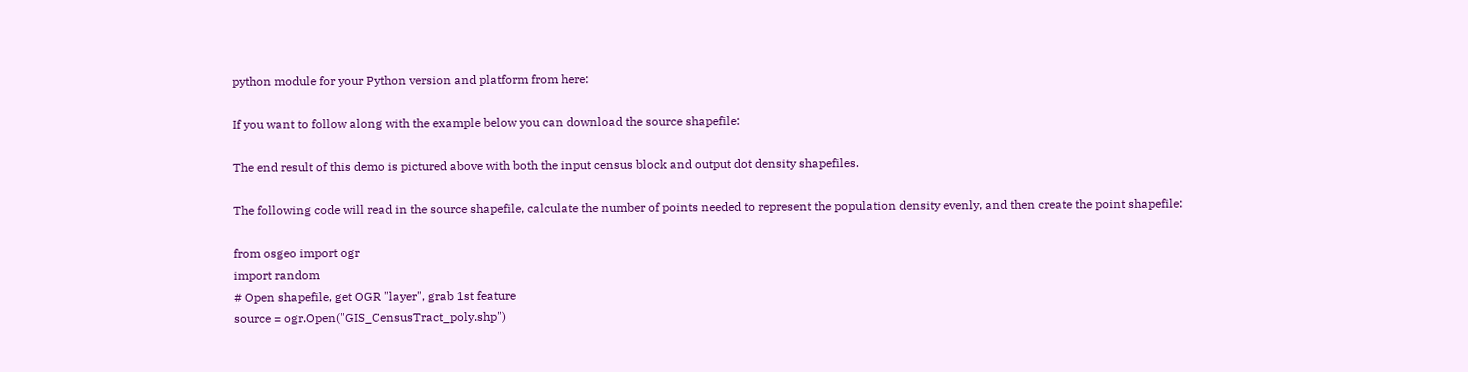python module for your Python version and platform from here:

If you want to follow along with the example below you can download the source shapefile:

The end result of this demo is pictured above with both the input census block and output dot density shapefiles.

The following code will read in the source shapefile, calculate the number of points needed to represent the population density evenly, and then create the point shapefile:

from osgeo import ogr
import random
# Open shapefile, get OGR "layer", grab 1st feature
source = ogr.Open("GIS_CensusTract_poly.shp")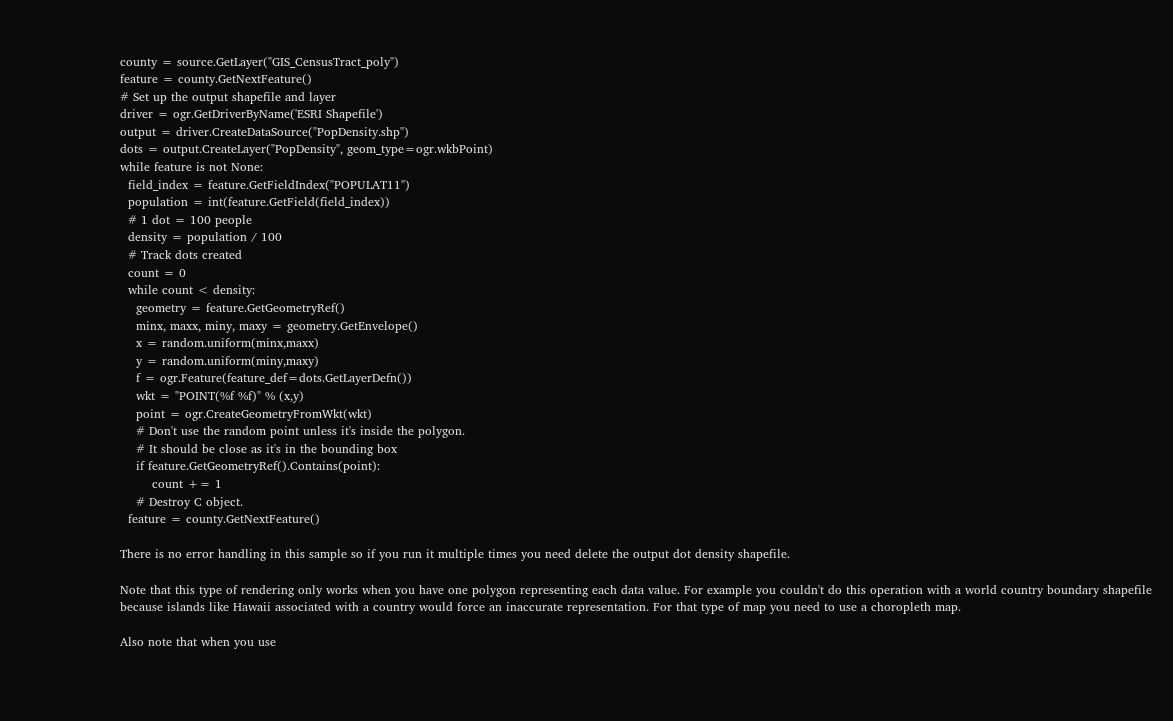county = source.GetLayer("GIS_CensusTract_poly")
feature = county.GetNextFeature()
# Set up the output shapefile and layer
driver = ogr.GetDriverByName('ESRI Shapefile')
output = driver.CreateDataSource("PopDensity.shp")
dots = output.CreateLayer("PopDensity", geom_type=ogr.wkbPoint)
while feature is not None:
  field_index = feature.GetFieldIndex("POPULAT11")
  population = int(feature.GetField(field_index))
  # 1 dot = 100 people
  density = population / 100
  # Track dots created
  count = 0
  while count < density:
    geometry = feature.GetGeometryRef()
    minx, maxx, miny, maxy = geometry.GetEnvelope()
    x = random.uniform(minx,maxx)
    y = random.uniform(miny,maxy)
    f = ogr.Feature(feature_def=dots.GetLayerDefn())
    wkt = "POINT(%f %f)" % (x,y)
    point = ogr.CreateGeometryFromWkt(wkt)
    # Don't use the random point unless it's inside the polygon.
    # It should be close as it's in the bounding box
    if feature.GetGeometryRef().Contains(point):
        count += 1
    # Destroy C object.
  feature = county.GetNextFeature()

There is no error handling in this sample so if you run it multiple times you need delete the output dot density shapefile.

Note that this type of rendering only works when you have one polygon representing each data value. For example you couldn't do this operation with a world country boundary shapefile because islands like Hawaii associated with a country would force an inaccurate representation. For that type of map you need to use a choropleth map.

Also note that when you use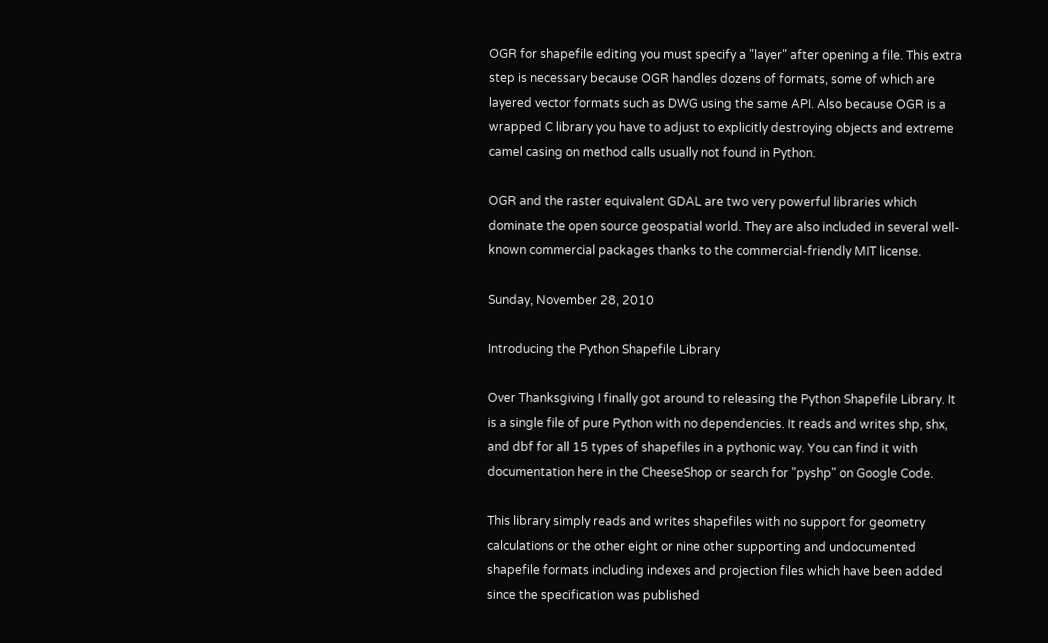OGR for shapefile editing you must specify a "layer" after opening a file. This extra step is necessary because OGR handles dozens of formats, some of which are layered vector formats such as DWG using the same API. Also because OGR is a wrapped C library you have to adjust to explicitly destroying objects and extreme camel casing on method calls usually not found in Python.

OGR and the raster equivalent GDAL are two very powerful libraries which dominate the open source geospatial world. They are also included in several well-known commercial packages thanks to the commercial-friendly MIT license.

Sunday, November 28, 2010

Introducing the Python Shapefile Library

Over Thanksgiving I finally got around to releasing the Python Shapefile Library. It is a single file of pure Python with no dependencies. It reads and writes shp, shx, and dbf for all 15 types of shapefiles in a pythonic way. You can find it with documentation here in the CheeseShop or search for "pyshp" on Google Code.

This library simply reads and writes shapefiles with no support for geometry calculations or the other eight or nine other supporting and undocumented shapefile formats including indexes and projection files which have been added since the specification was published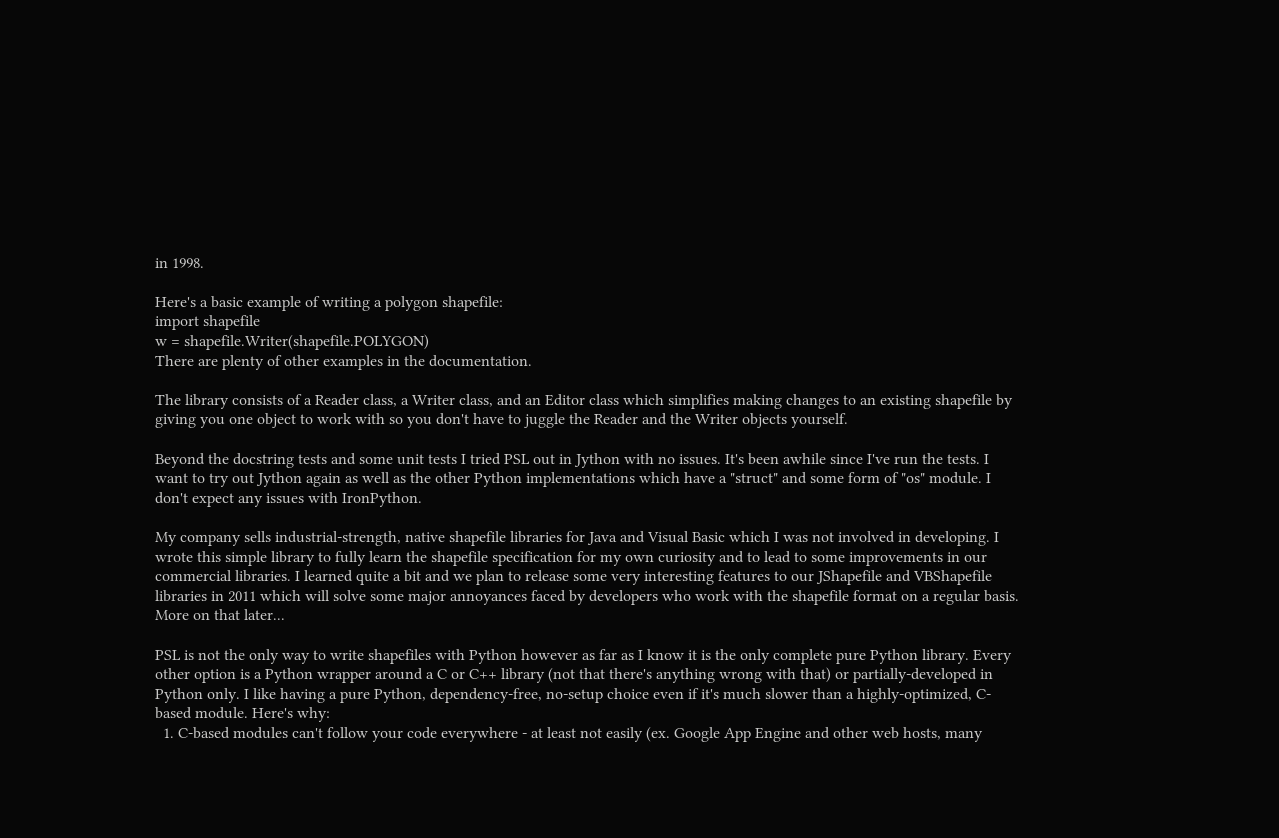in 1998.

Here's a basic example of writing a polygon shapefile:
import shapefile
w = shapefile.Writer(shapefile.POLYGON)
There are plenty of other examples in the documentation.

The library consists of a Reader class, a Writer class, and an Editor class which simplifies making changes to an existing shapefile by giving you one object to work with so you don't have to juggle the Reader and the Writer objects yourself.

Beyond the docstring tests and some unit tests I tried PSL out in Jython with no issues. It's been awhile since I've run the tests. I want to try out Jython again as well as the other Python implementations which have a "struct" and some form of "os" module. I don't expect any issues with IronPython.

My company sells industrial-strength, native shapefile libraries for Java and Visual Basic which I was not involved in developing. I wrote this simple library to fully learn the shapefile specification for my own curiosity and to lead to some improvements in our commercial libraries. I learned quite a bit and we plan to release some very interesting features to our JShapefile and VBShapefile libraries in 2011 which will solve some major annoyances faced by developers who work with the shapefile format on a regular basis. More on that later...

PSL is not the only way to write shapefiles with Python however as far as I know it is the only complete pure Python library. Every other option is a Python wrapper around a C or C++ library (not that there's anything wrong with that) or partially-developed in Python only. I like having a pure Python, dependency-free, no-setup choice even if it's much slower than a highly-optimized, C-based module. Here's why:
  1. C-based modules can't follow your code everywhere - at least not easily (ex. Google App Engine and other web hosts, many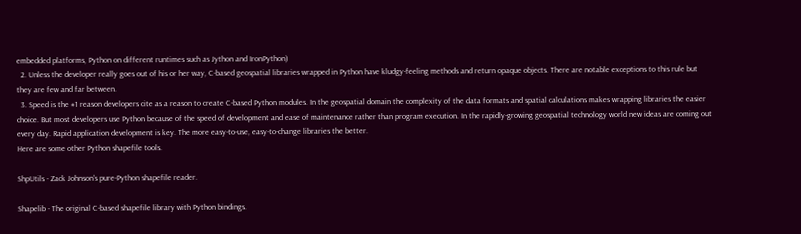embedded platforms, Python on different runtimes such as Jython and IronPython)
  2. Unless the developer really goes out of his or her way, C-based geospatial libraries wrapped in Python have kludgy-feeling methods and return opaque objects. There are notable exceptions to this rule but they are few and far between.
  3. Speed is the #1 reason developers cite as a reason to create C-based Python modules. In the geospatial domain the complexity of the data formats and spatial calculations makes wrapping libraries the easier choice. But most developers use Python because of the speed of development and ease of maintenance rather than program execution. In the rapidly-growing geospatial technology world new ideas are coming out every day. Rapid application development is key. The more easy-to-use, easy-to-change libraries the better.
Here are some other Python shapefile tools.

ShpUtils - Zack Johnson's pure-Python shapefile reader.

Shapelib - The original C-based shapefile library with Python bindings.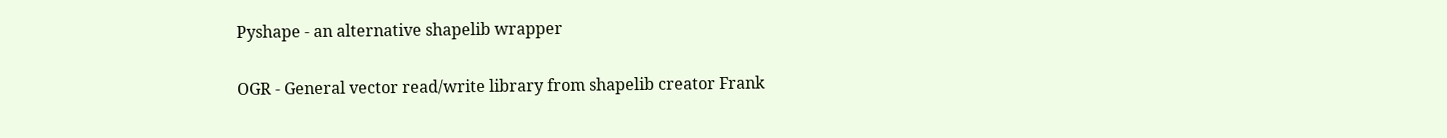Pyshape - an alternative shapelib wrapper

OGR - General vector read/write library from shapelib creator Frank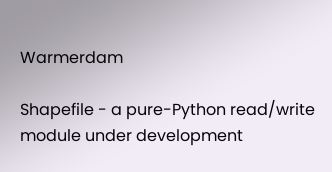Warmerdam

Shapefile - a pure-Python read/write module under development